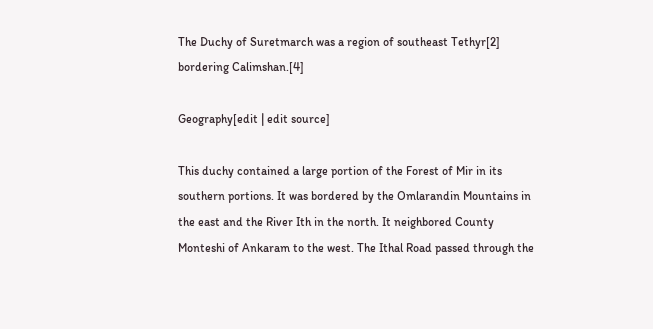The Duchy of Suretmarch was a region of southeast Tethyr[2] bordering Calimshan.[4]

Geography[edit | edit source]

This duchy contained a large portion of the Forest of Mir in its southern portions. It was bordered by the Omlarandin Mountains in the east and the River Ith in the north. It neighbored County Monteshi of Ankaram to the west. The Ithal Road passed through the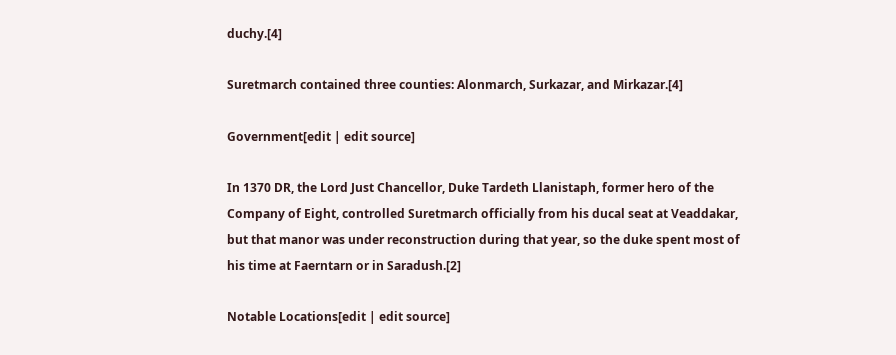duchy.[4]

Suretmarch contained three counties: Alonmarch, Surkazar, and Mirkazar.[4]

Government[edit | edit source]

In 1370 DR, the Lord Just Chancellor, Duke Tardeth Llanistaph, former hero of the Company of Eight, controlled Suretmarch officially from his ducal seat at Veaddakar, but that manor was under reconstruction during that year, so the duke spent most of his time at Faerntarn or in Saradush.[2]

Notable Locations[edit | edit source]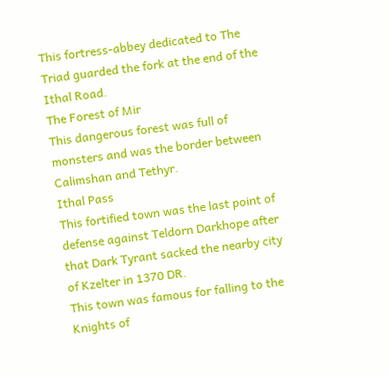This fortress-abbey dedicated to The Triad guarded the fork at the end of the Ithal Road.
The Forest of Mir
This dangerous forest was full of monsters and was the border between Calimshan and Tethyr.
Ithal Pass
This fortified town was the last point of defense against Teldorn Darkhope after that Dark Tyrant sacked the nearby city of Kzelter in 1370 DR.
This town was famous for falling to the Knights of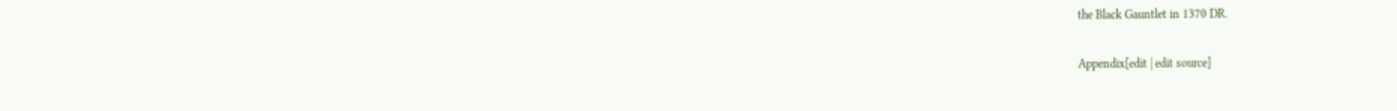the Black Gauntlet in 1370 DR.

Appendix[edit | edit source]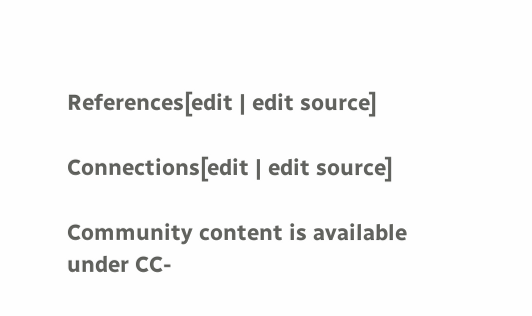References[edit | edit source]

Connections[edit | edit source]

Community content is available under CC-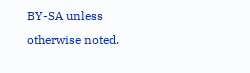BY-SA unless otherwise noted.